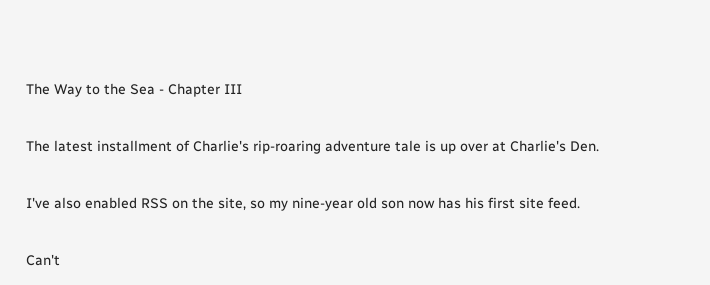The Way to the Sea - Chapter III

The latest installment of Charlie's rip-roaring adventure tale is up over at Charlie's Den.

I've also enabled RSS on the site, so my nine-year old son now has his first site feed.

Can't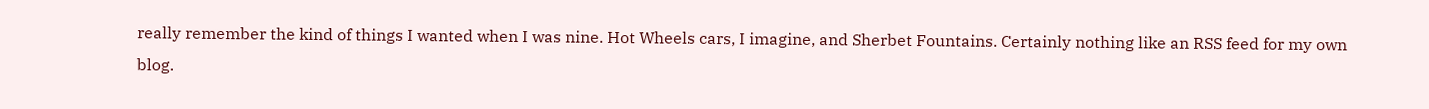really remember the kind of things I wanted when I was nine. Hot Wheels cars, I imagine, and Sherbet Fountains. Certainly nothing like an RSS feed for my own blog.